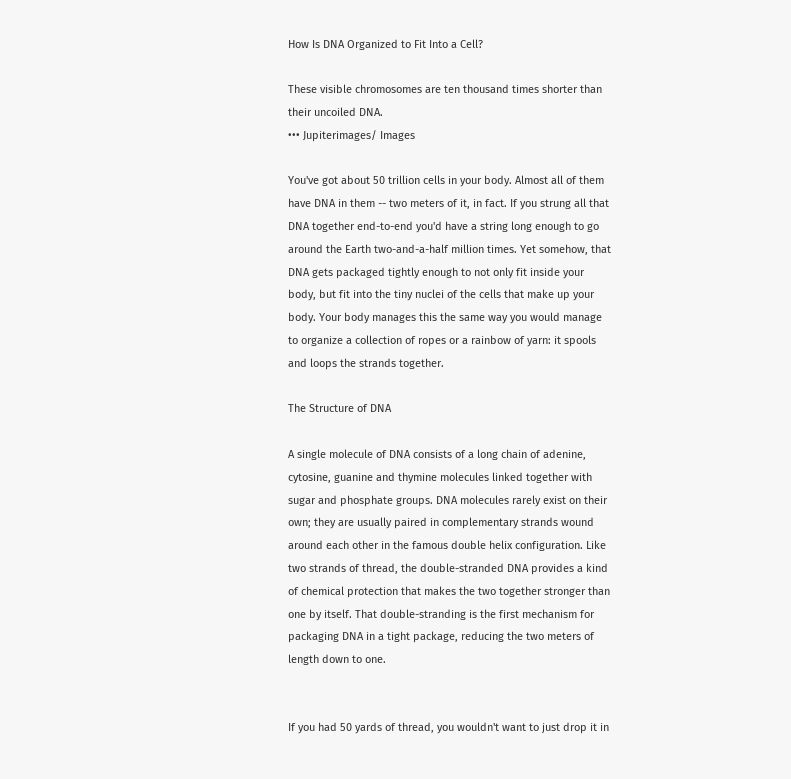How Is DNA Organized to Fit Into a Cell?

These visible chromosomes are ten thousand times shorter than their uncoiled DNA.
••• Jupiterimages/ Images

You've got about 50 trillion cells in your body. Almost all of them have DNA in them -- two meters of it, in fact. If you strung all that DNA together end-to-end you'd have a string long enough to go around the Earth two-and-a-half million times. Yet somehow, that DNA gets packaged tightly enough to not only fit inside your body, but fit into the tiny nuclei of the cells that make up your body. Your body manages this the same way you would manage to organize a collection of ropes or a rainbow of yarn: it spools and loops the strands together.

The Structure of DNA

A single molecule of DNA consists of a long chain of adenine, cytosine, guanine and thymine molecules linked together with sugar and phosphate groups. DNA molecules rarely exist on their own; they are usually paired in complementary strands wound around each other in the famous double helix configuration. Like two strands of thread, the double-stranded DNA provides a kind of chemical protection that makes the two together stronger than one by itself. That double-stranding is the first mechanism for packaging DNA in a tight package, reducing the two meters of length down to one.


If you had 50 yards of thread, you wouldn't want to just drop it in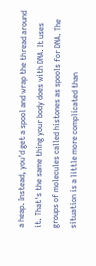a heap. Instead, you'd get a spool and wrap the thread around it. That's the same thing your body does with DNA. It uses groups of molecules called histones as spools for DNA. The situation is a little more complicated than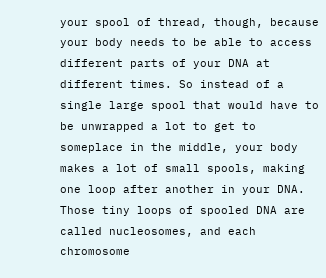your spool of thread, though, because your body needs to be able to access different parts of your DNA at different times. So instead of a single large spool that would have to be unwrapped a lot to get to someplace in the middle, your body makes a lot of small spools, making one loop after another in your DNA. Those tiny loops of spooled DNA are called nucleosomes, and each chromosome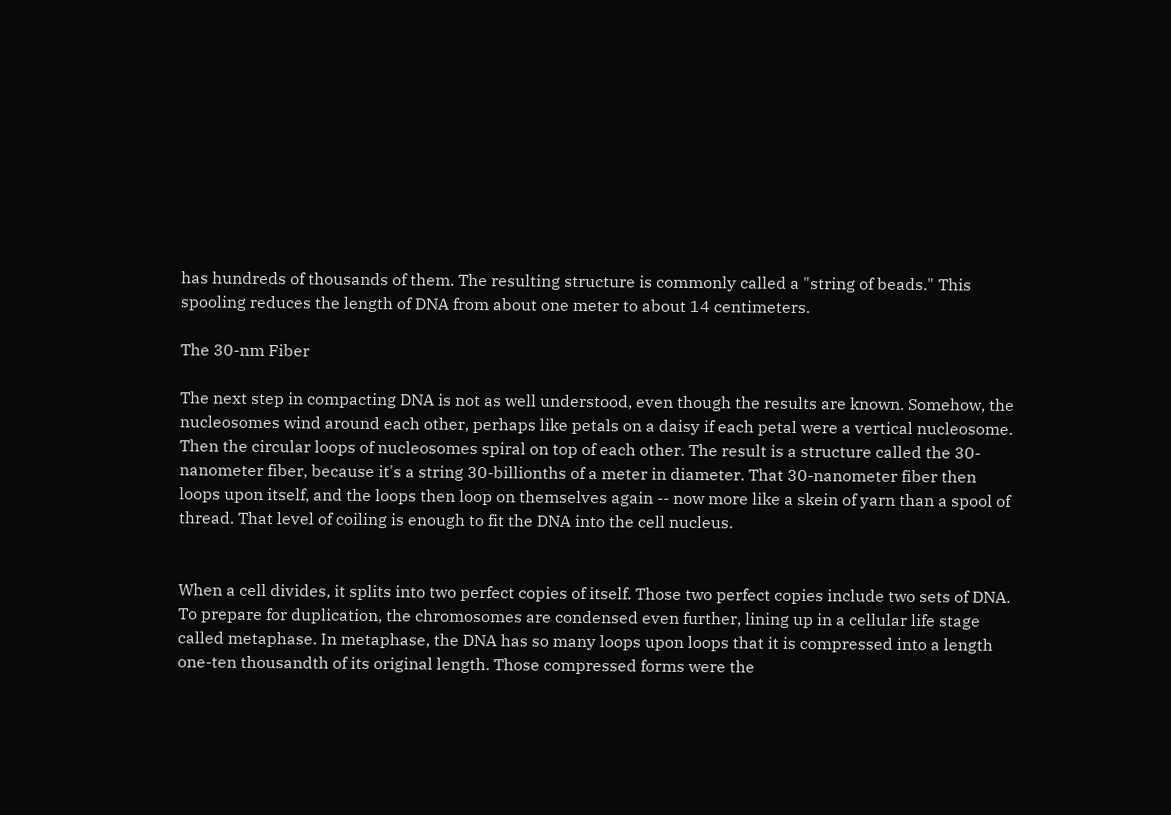has hundreds of thousands of them. The resulting structure is commonly called a "string of beads." This spooling reduces the length of DNA from about one meter to about 14 centimeters.

The 30-nm Fiber

The next step in compacting DNA is not as well understood, even though the results are known. Somehow, the nucleosomes wind around each other, perhaps like petals on a daisy if each petal were a vertical nucleosome. Then the circular loops of nucleosomes spiral on top of each other. The result is a structure called the 30-nanometer fiber, because it's a string 30-billionths of a meter in diameter. That 30-nanometer fiber then loops upon itself, and the loops then loop on themselves again -- now more like a skein of yarn than a spool of thread. That level of coiling is enough to fit the DNA into the cell nucleus.


When a cell divides, it splits into two perfect copies of itself. Those two perfect copies include two sets of DNA. To prepare for duplication, the chromosomes are condensed even further, lining up in a cellular life stage called metaphase. In metaphase, the DNA has so many loops upon loops that it is compressed into a length one-ten thousandth of its original length. Those compressed forms were the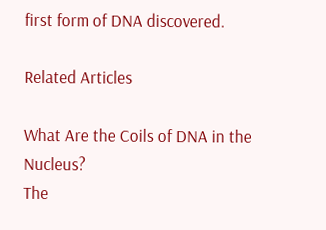first form of DNA discovered.

Related Articles

What Are the Coils of DNA in the Nucleus?
The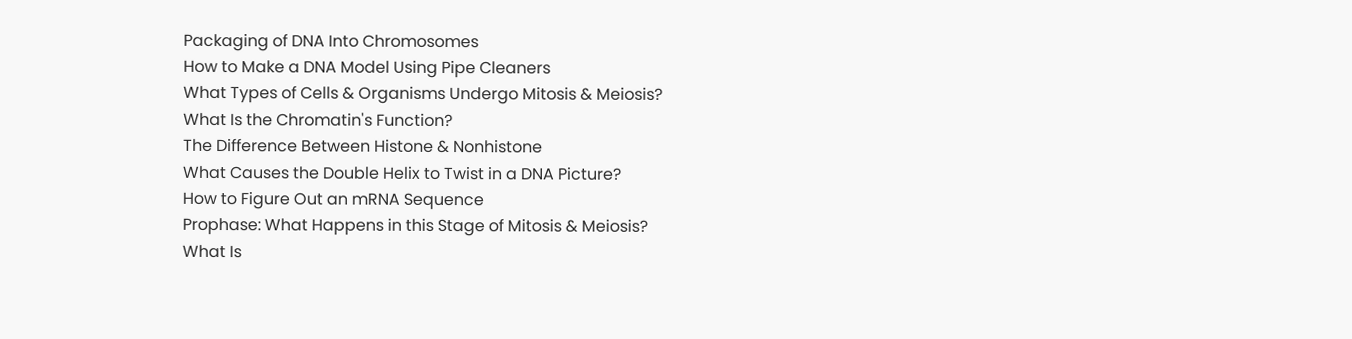Packaging of DNA Into Chromosomes
How to Make a DNA Model Using Pipe Cleaners
What Types of Cells & Organisms Undergo Mitosis & Meiosis?
What Is the Chromatin's Function?
The Difference Between Histone & Nonhistone
What Causes the Double Helix to Twist in a DNA Picture?
How to Figure Out an mRNA Sequence
Prophase: What Happens in this Stage of Mitosis & Meiosis?
What Is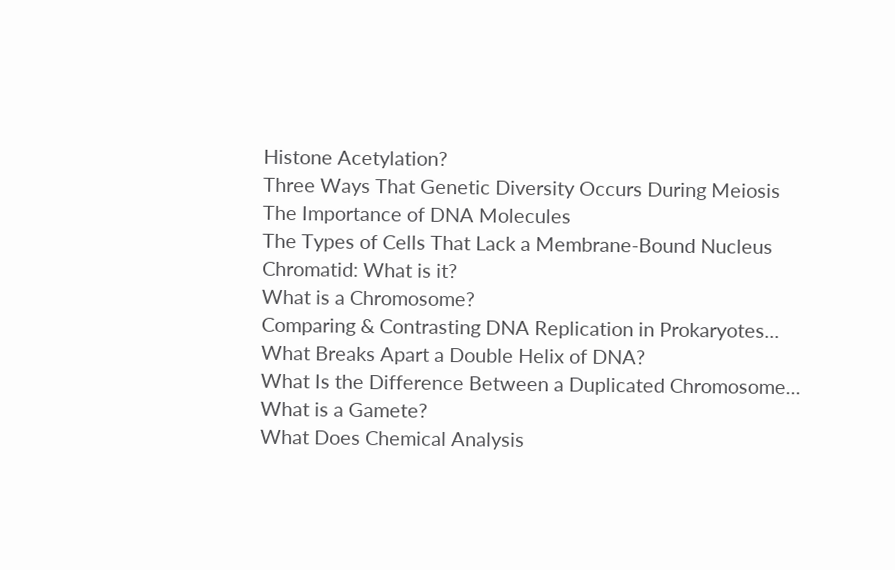Histone Acetylation?
Three Ways That Genetic Diversity Occurs During Meiosis
The Importance of DNA Molecules
The Types of Cells That Lack a Membrane-Bound Nucleus
Chromatid: What is it?
What is a Chromosome?
Comparing & Contrasting DNA Replication in Prokaryotes...
What Breaks Apart a Double Helix of DNA?
What Is the Difference Between a Duplicated Chromosome...
What is a Gamete?
What Does Chemical Analysis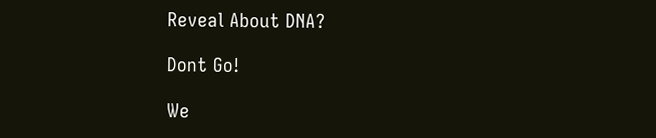Reveal About DNA?

Dont Go!

We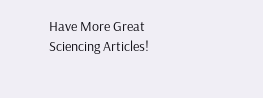Have More Great Sciencing Articles!